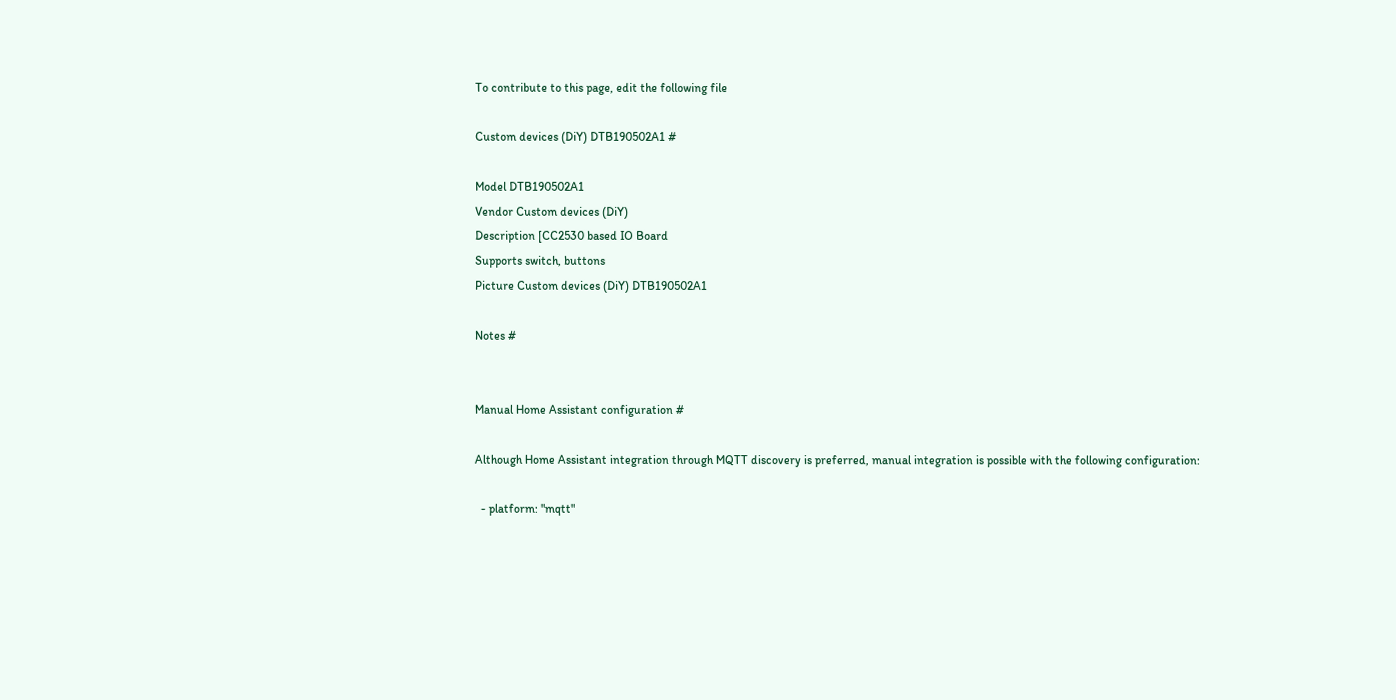To contribute to this page, edit the following file

Custom devices (DiY) DTB190502A1 #

Model DTB190502A1
Vendor Custom devices (DiY)
Description [CC2530 based IO Board
Supports switch, buttons
Picture Custom devices (DiY) DTB190502A1

Notes #


Manual Home Assistant configuration #

Although Home Assistant integration through MQTT discovery is preferred, manual integration is possible with the following configuration:

  - platform: "mqtt"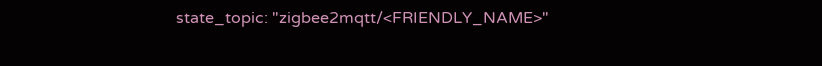state_topic: "zigbee2mqtt/<FRIENDLY_NAME>"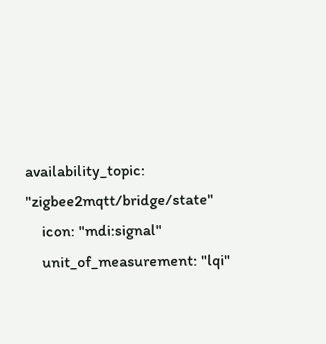availability_topic: "zigbee2mqtt/bridge/state"
    icon: "mdi:signal"
    unit_of_measurement: "lqi"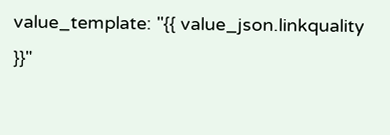value_template: "{{ value_json.linkquality }}"